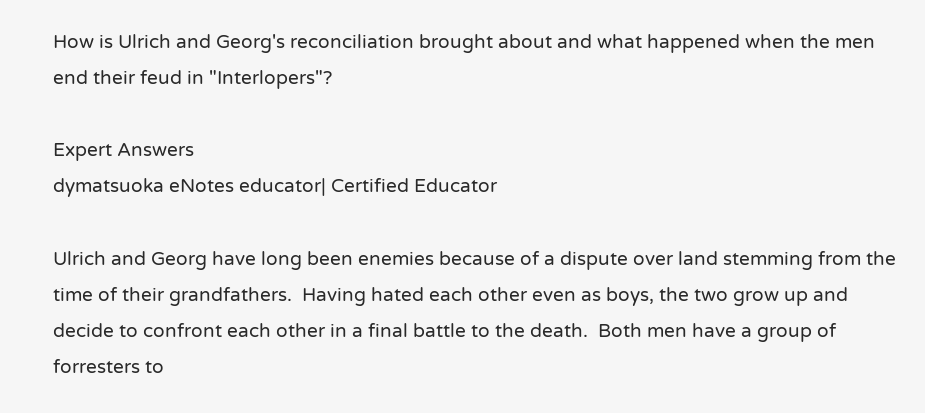How is Ulrich and Georg's reconciliation brought about and what happened when the men end their feud in "Interlopers"?

Expert Answers
dymatsuoka eNotes educator| Certified Educator

Ulrich and Georg have long been enemies because of a dispute over land stemming from the time of their grandfathers.  Having hated each other even as boys, the two grow up and decide to confront each other in a final battle to the death.  Both men have a group of forresters to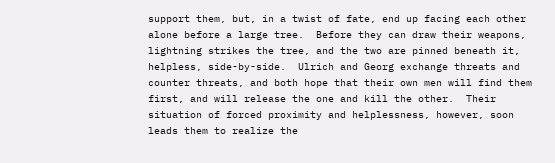support them, but, in a twist of fate, end up facing each other alone before a large tree.  Before they can draw their weapons, lightning strikes the tree, and the two are pinned beneath it, helpless, side-by-side.  Ulrich and Georg exchange threats and counter threats, and both hope that their own men will find them first, and will release the one and kill the other.  Their situation of forced proximity and helplessness, however, soon leads them to realize the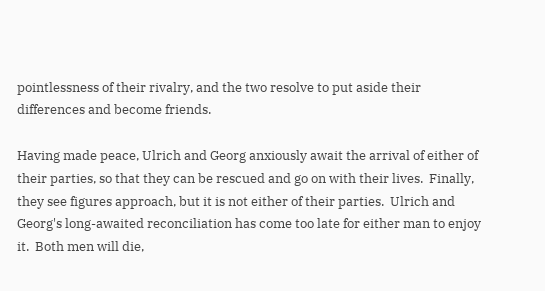pointlessness of their rivalry, and the two resolve to put aside their differences and become friends.

Having made peace, Ulrich and Georg anxiously await the arrival of either of their parties, so that they can be rescued and go on with their lives.  Finally, they see figures approach, but it is not either of their parties.  Ulrich and Georg's long-awaited reconciliation has come too late for either man to enjoy it.  Both men will die,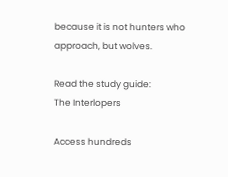because it is not hunters who approach, but wolves.

Read the study guide:
The Interlopers

Access hundreds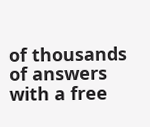of thousands of answers with a free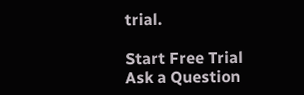trial.

Start Free Trial
Ask a Question